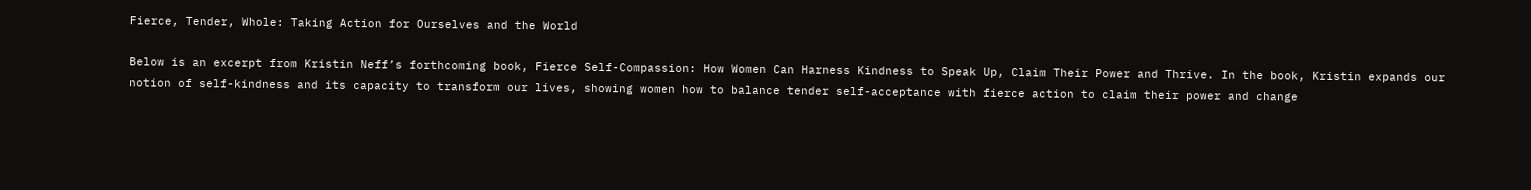Fierce, Tender, Whole: Taking Action for Ourselves and the World

Below is an excerpt from Kristin Neff’s forthcoming book, Fierce Self-Compassion: How Women Can Harness Kindness to Speak Up, Claim Their Power and Thrive. In the book, Kristin expands our notion of self-kindness and its capacity to transform our lives, showing women how to balance tender self-acceptance with fierce action to claim their power and change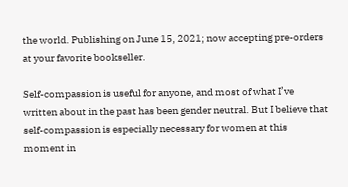the world. Publishing on June 15, 2021; now accepting pre-orders at your favorite bookseller.

Self-compassion is useful for anyone, and most of what I’ve written about in the past has been gender neutral. But I believe that self-compassion is especially necessary for women at this moment in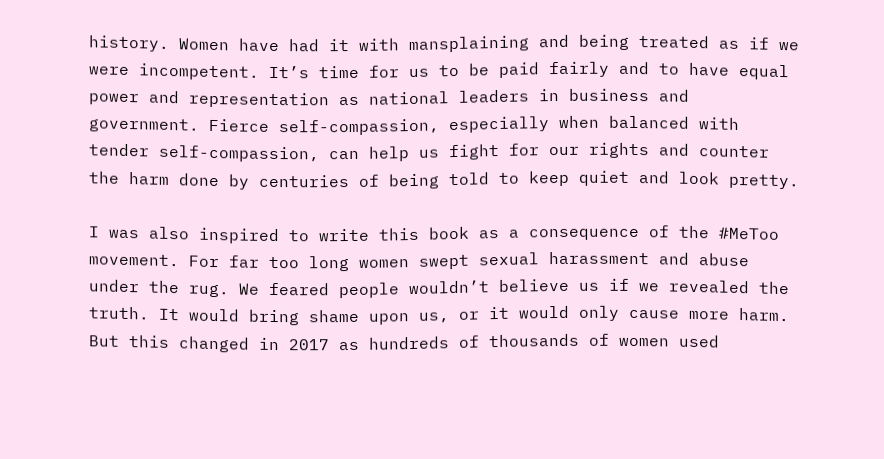history. Women have had it with mansplaining and being treated as if we were incompetent. It’s time for us to be paid fairly and to have equal power and representation as national leaders in business and government. Fierce self-compassion, especially when balanced with tender self-compassion, can help us fight for our rights and counter the harm done by centuries of being told to keep quiet and look pretty.

I was also inspired to write this book as a consequence of the #MeToo movement. For far too long women swept sexual harassment and abuse under the rug. We feared people wouldn’t believe us if we revealed the truth. It would bring shame upon us, or it would only cause more harm. But this changed in 2017 as hundreds of thousands of women used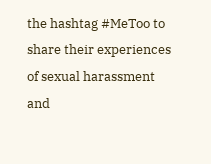the hashtag #MeToo to share their experiences of sexual harassment and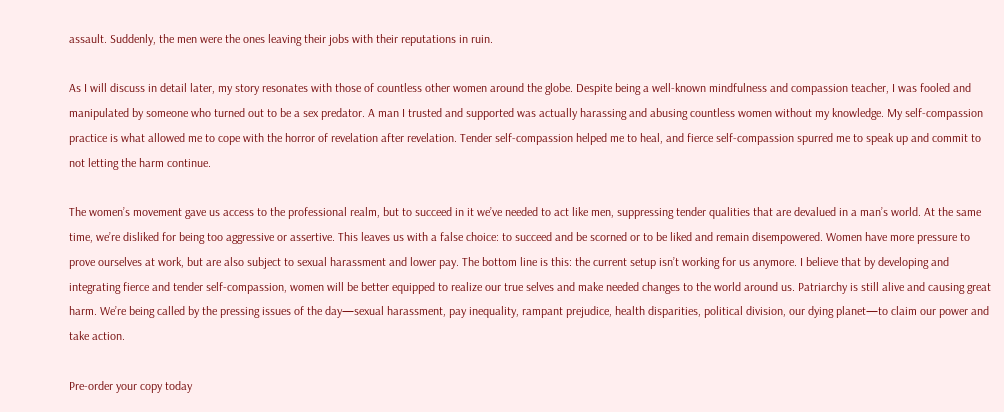assault. Suddenly, the men were the ones leaving their jobs with their reputations in ruin.

As I will discuss in detail later, my story resonates with those of countless other women around the globe. Despite being a well-known mindfulness and compassion teacher, I was fooled and manipulated by someone who turned out to be a sex predator. A man I trusted and supported was actually harassing and abusing countless women without my knowledge. My self-compassion practice is what allowed me to cope with the horror of revelation after revelation. Tender self-compassion helped me to heal, and fierce self-compassion spurred me to speak up and commit to not letting the harm continue.

The women’s movement gave us access to the professional realm, but to succeed in it we’ve needed to act like men, suppressing tender qualities that are devalued in a man’s world. At the same time, we’re disliked for being too aggressive or assertive. This leaves us with a false choice: to succeed and be scorned or to be liked and remain disempowered. Women have more pressure to prove ourselves at work, but are also subject to sexual harassment and lower pay. The bottom line is this: the current setup isn’t working for us anymore. I believe that by developing and integrating fierce and tender self-compassion, women will be better equipped to realize our true selves and make needed changes to the world around us. Patriarchy is still alive and causing great harm. We’re being called by the pressing issues of the day—sexual harassment, pay inequality, rampant prejudice, health disparities, political division, our dying planet—to claim our power and take action.

Pre-order your copy today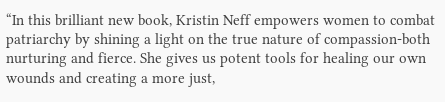“In this brilliant new book, Kristin Neff empowers women to combat patriarchy by shining a light on the true nature of compassion-both nurturing and fierce. She gives us potent tools for healing our own wounds and creating a more just,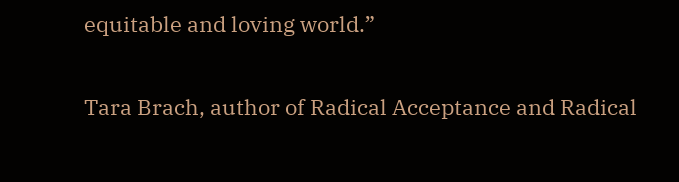equitable and loving world.”

Tara Brach, author of Radical Acceptance and Radical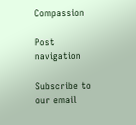Compassion

Post navigation

Subscribe to our email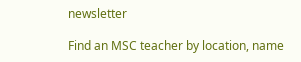newsletter

Find an MSC teacher by location, name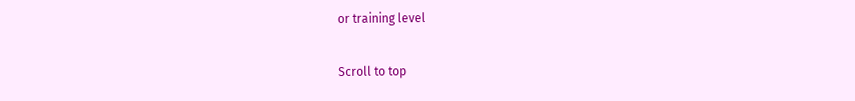or training level

Scroll to top